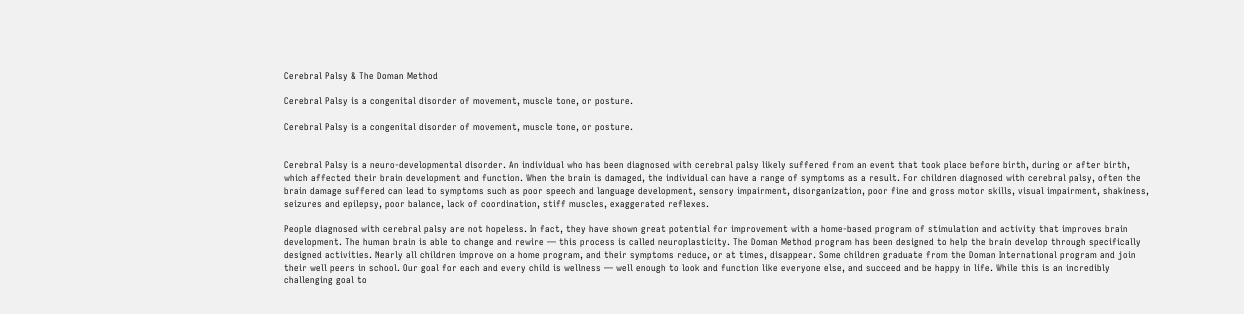Cerebral Palsy & The Doman Method

Cerebral Palsy is a congenital disorder of movement, muscle tone, or posture.

Cerebral Palsy is a congenital disorder of movement, muscle tone, or posture.


Cerebral Palsy is a neuro-developmental disorder. An individual who has been diagnosed with cerebral palsy likely suffered from an event that took place before birth, during or after birth, which affected their brain development and function. When the brain is damaged, the individual can have a range of symptoms as a result. For children diagnosed with cerebral palsy, often the brain damage suffered can lead to symptoms such as poor speech and language development, sensory impairment, disorganization, poor fine and gross motor skills, visual impairment, shakiness, seizures and epilepsy, poor balance, lack of coordination, stiff muscles, exaggerated reflexes.

People diagnosed with cerebral palsy are not hopeless. In fact, they have shown great potential for improvement with a home-based program of stimulation and activity that improves brain development. The human brain is able to change and rewire — this process is called neuroplasticity. The Doman Method program has been designed to help the brain develop through specifically designed activities. Nearly all children improve on a home program, and their symptoms reduce, or at times, disappear. Some children graduate from the Doman International program and join their well peers in school. Our goal for each and every child is wellness — well enough to look and function like everyone else, and succeed and be happy in life. While this is an incredibly challenging goal to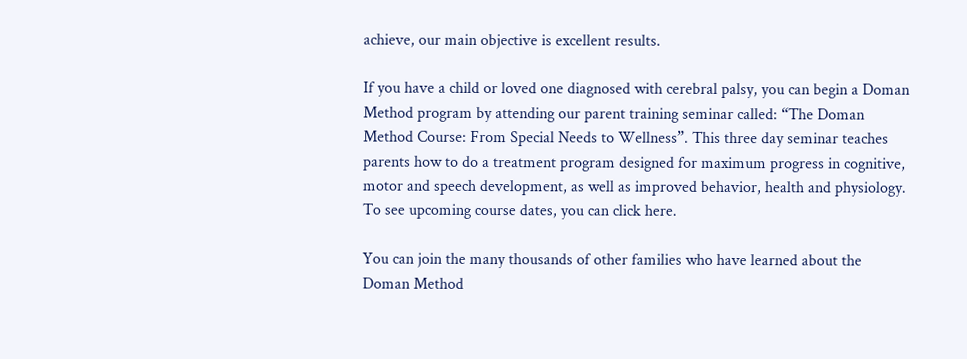achieve, our main objective is excellent results.

If you have a child or loved one diagnosed with cerebral palsy, you can begin a Doman Method program by attending our parent training seminar called: “The Doman Method Course: From Special Needs to Wellness”. This three day seminar teaches parents how to do a treatment program designed for maximum progress in cognitive, motor and speech development, as well as improved behavior, health and physiology. To see upcoming course dates, you can click here.

You can join the many thousands of other families who have learned about the Doman Method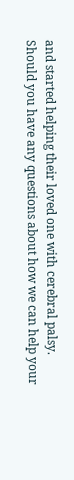and started helping their loved one with cerebral palsy. Should you have any questions about how we can help your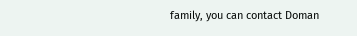family, you can contact Doman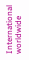International worldwide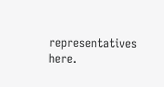representatives here.